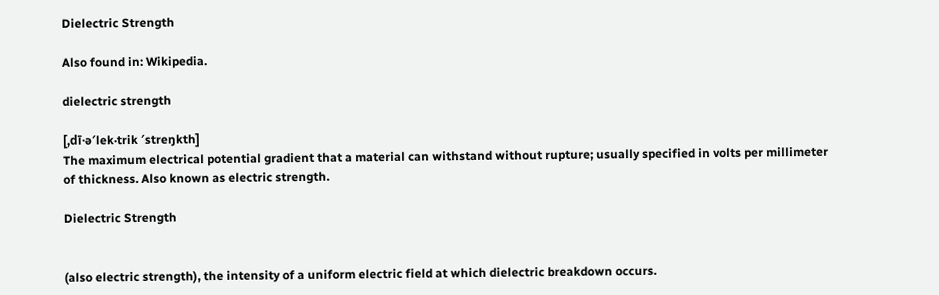Dielectric Strength

Also found in: Wikipedia.

dielectric strength

[‚dī·ə′lek·trik ′streŋkth]
The maximum electrical potential gradient that a material can withstand without rupture; usually specified in volts per millimeter of thickness. Also known as electric strength.

Dielectric Strength


(also electric strength), the intensity of a uniform electric field at which dielectric breakdown occurs.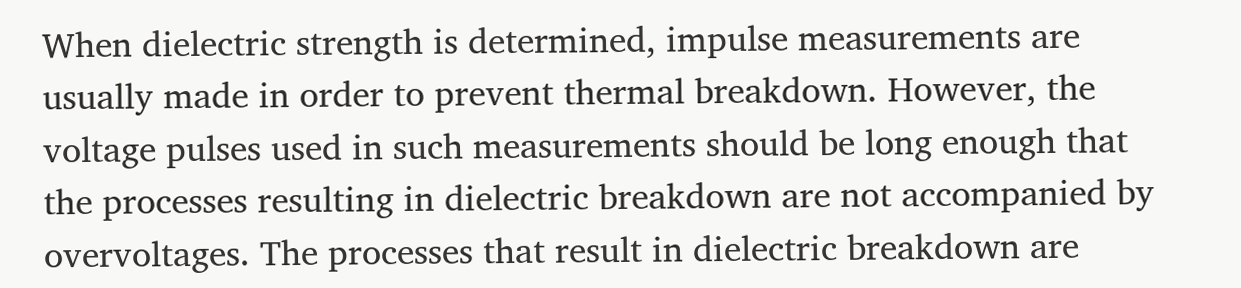When dielectric strength is determined, impulse measurements are usually made in order to prevent thermal breakdown. However, the voltage pulses used in such measurements should be long enough that the processes resulting in dielectric breakdown are not accompanied by overvoltages. The processes that result in dielectric breakdown are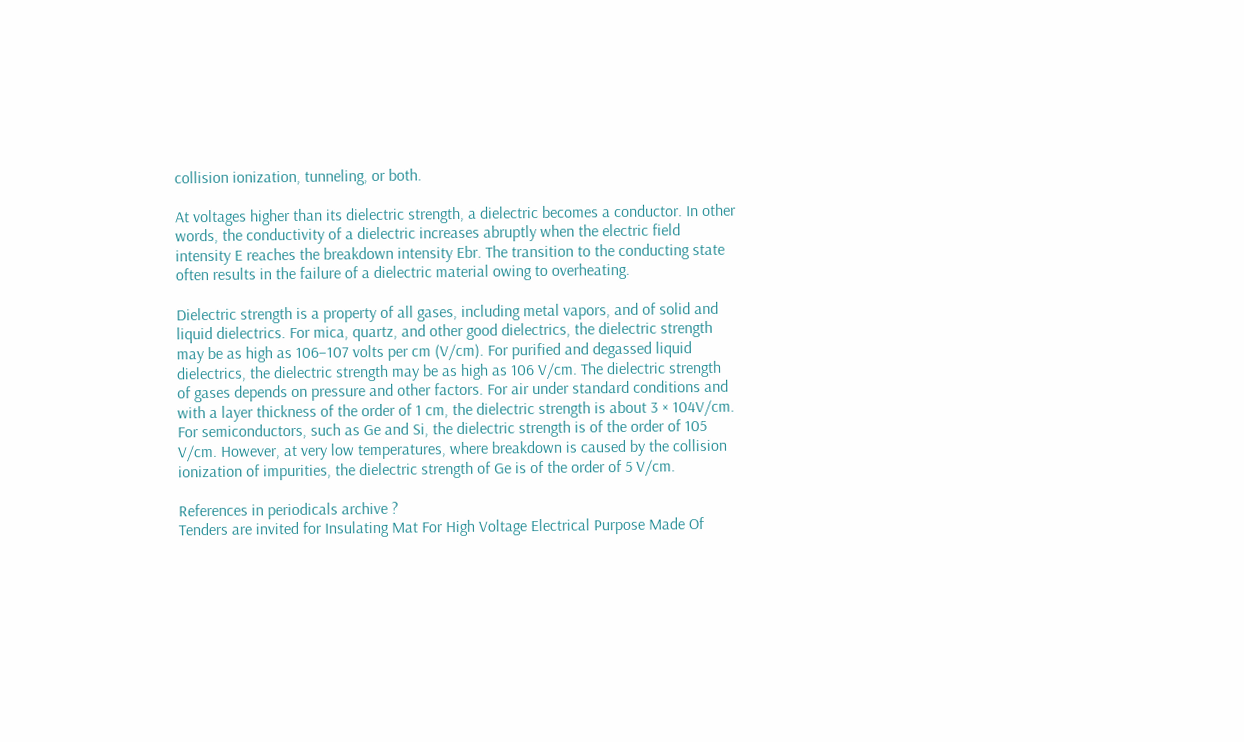collision ionization, tunneling, or both.

At voltages higher than its dielectric strength, a dielectric becomes a conductor. In other words, the conductivity of a dielectric increases abruptly when the electric field intensity E reaches the breakdown intensity Ebr. The transition to the conducting state often results in the failure of a dielectric material owing to overheating.

Dielectric strength is a property of all gases, including metal vapors, and of solid and liquid dielectrics. For mica, quartz, and other good dielectrics, the dielectric strength may be as high as 106–107 volts per cm (V/cm). For purified and degassed liquid dielectrics, the dielectric strength may be as high as 106 V/cm. The dielectric strength of gases depends on pressure and other factors. For air under standard conditions and with a layer thickness of the order of 1 cm, the dielectric strength is about 3 × 104V/cm. For semiconductors, such as Ge and Si, the dielectric strength is of the order of 105 V/cm. However, at very low temperatures, where breakdown is caused by the collision ionization of impurities, the dielectric strength of Ge is of the order of 5 V/cm.

References in periodicals archive ?
Tenders are invited for Insulating Mat For High Voltage Electrical Purpose Made Of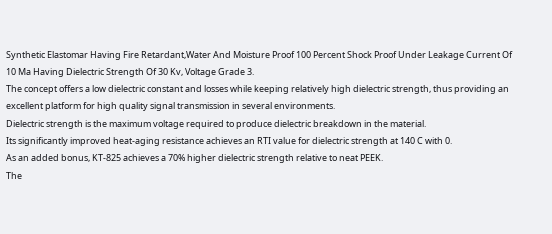Synthetic Elastomar Having Fire Retardant,Water And Moisture Proof 100 Percent Shock Proof Under Leakage Current Of 10 Ma Having Dielectric Strength Of 30 Kv, Voltage Grade 3.
The concept offers a low dielectric constant and losses while keeping relatively high dielectric strength, thus providing an excellent platform for high quality signal transmission in several environments.
Dielectric strength is the maximum voltage required to produce dielectric breakdown in the material.
Its significantly improved heat-aging resistance achieves an RTI value for dielectric strength at 140 C with 0.
As an added bonus, KT-825 achieves a 70% higher dielectric strength relative to neat PEEK.
The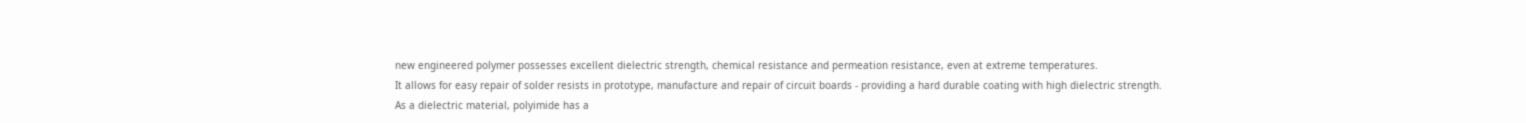new engineered polymer possesses excellent dielectric strength, chemical resistance and permeation resistance, even at extreme temperatures.
It allows for easy repair of solder resists in prototype, manufacture and repair of circuit boards - providing a hard durable coating with high dielectric strength.
As a dielectric material, polyimide has a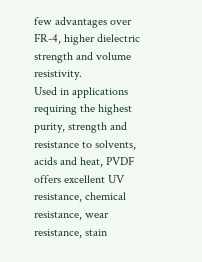few advantages over FR-4, higher dielectric strength and volume resistivity.
Used in applications requiring the highest purity, strength and resistance to solvents, acids and heat, PVDF offers excellent UV resistance, chemical resistance, wear resistance, stain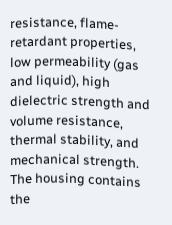resistance, flame-retardant properties, low permeability (gas and liquid), high dielectric strength and volume resistance, thermal stability, and mechanical strength.
The housing contains the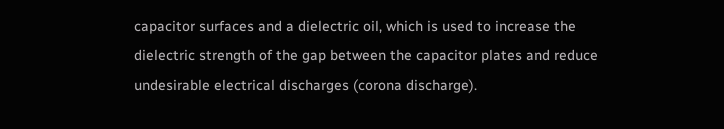capacitor surfaces and a dielectric oil, which is used to increase the dielectric strength of the gap between the capacitor plates and reduce undesirable electrical discharges (corona discharge).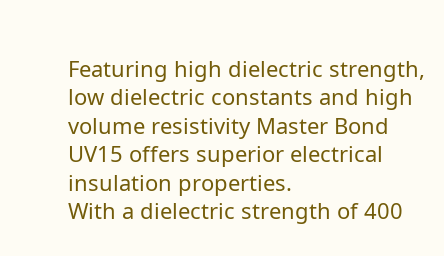Featuring high dielectric strength, low dielectric constants and high volume resistivity Master Bond UV15 offers superior electrical insulation properties.
With a dielectric strength of 400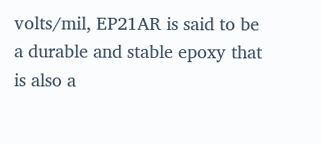volts/mil, EP21AR is said to be a durable and stable epoxy that is also a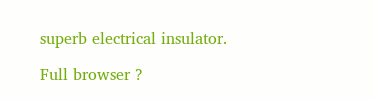superb electrical insulator.

Full browser ?